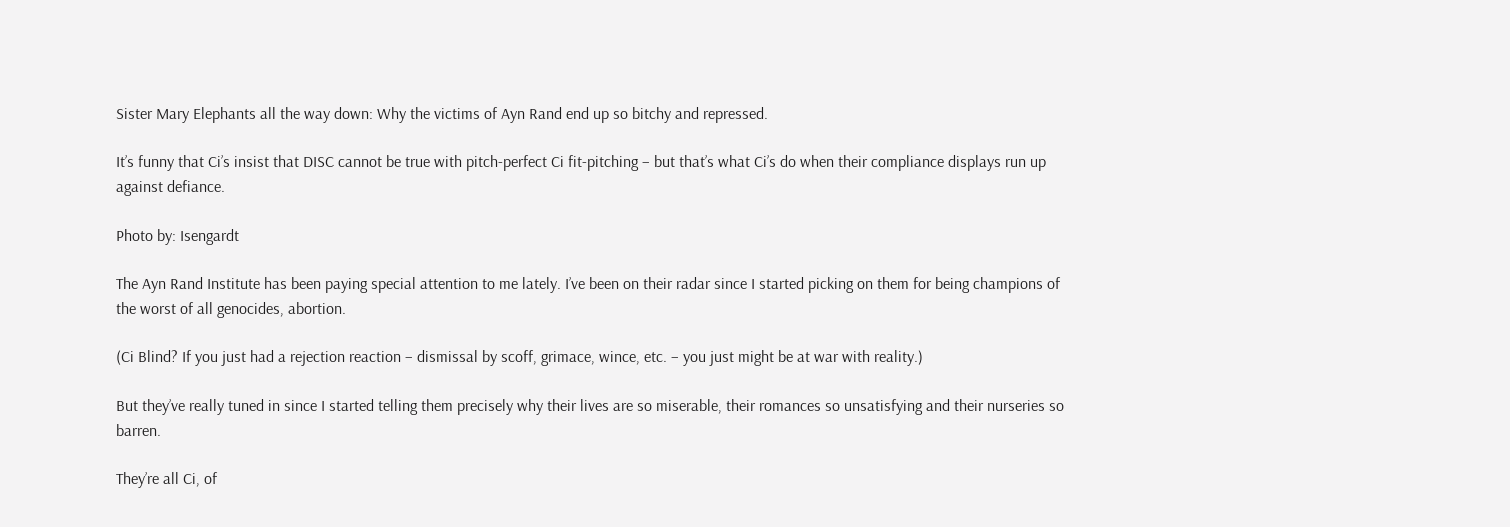Sister Mary Elephants all the way down: Why the victims of Ayn Rand end up so bitchy and repressed.

It’s funny that Ci’s insist that DISC cannot be true with pitch-perfect Ci fit-pitching – but that’s what Ci’s do when their compliance displays run up against defiance.

Photo by: Isengardt

The Ayn Rand Institute has been paying special attention to me lately. I’ve been on their radar since I started picking on them for being champions of the worst of all genocides, abortion.

(Ci Blind? If you just had a rejection reaction – dismissal by scoff, grimace, wince, etc. – you just might be at war with reality.)

But they’ve really tuned in since I started telling them precisely why their lives are so miserable, their romances so unsatisfying and their nurseries so barren.

They’re all Ci, of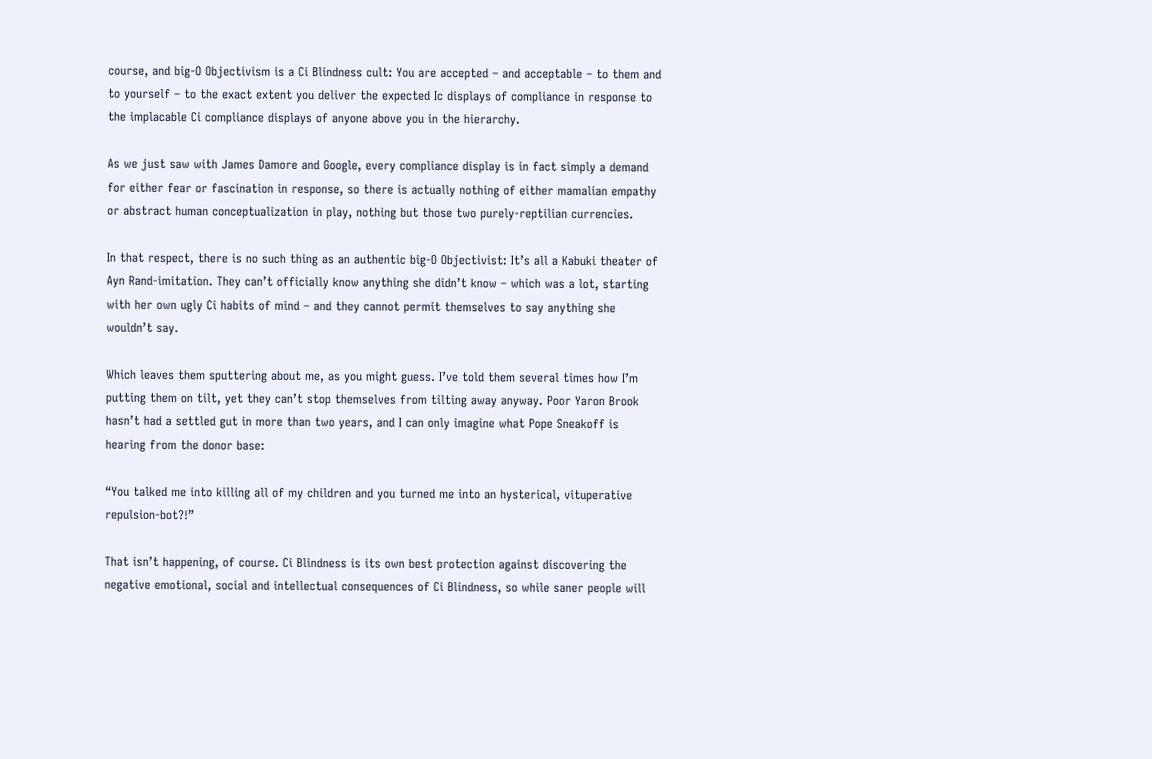course, and big-O Objectivism is a Ci Blindness cult: You are accepted – and acceptable – to them and to yourself – to the exact extent you deliver the expected Ic displays of compliance in response to the implacable Ci compliance displays of anyone above you in the hierarchy.

As we just saw with James Damore and Google, every compliance display is in fact simply a demand for either fear or fascination in response, so there is actually nothing of either mamalian empathy or abstract human conceptualization in play, nothing but those two purely-reptilian currencies.

In that respect, there is no such thing as an authentic big-O Objectivist: It’s all a Kabuki theater of Ayn Rand-imitation. They can’t officially know anything she didn’t know – which was a lot, starting with her own ugly Ci habits of mind – and they cannot permit themselves to say anything she wouldn’t say.

Which leaves them sputtering about me, as you might guess. I’ve told them several times how I’m putting them on tilt, yet they can’t stop themselves from tilting away anyway. Poor Yaron Brook hasn’t had a settled gut in more than two years, and I can only imagine what Pope Sneakoff is hearing from the donor base:

“You talked me into killing all of my children and you turned me into an hysterical, vituperative repulsion-bot?!”

That isn’t happening, of course. Ci Blindness is its own best protection against discovering the negative emotional, social and intellectual consequences of Ci Blindness, so while saner people will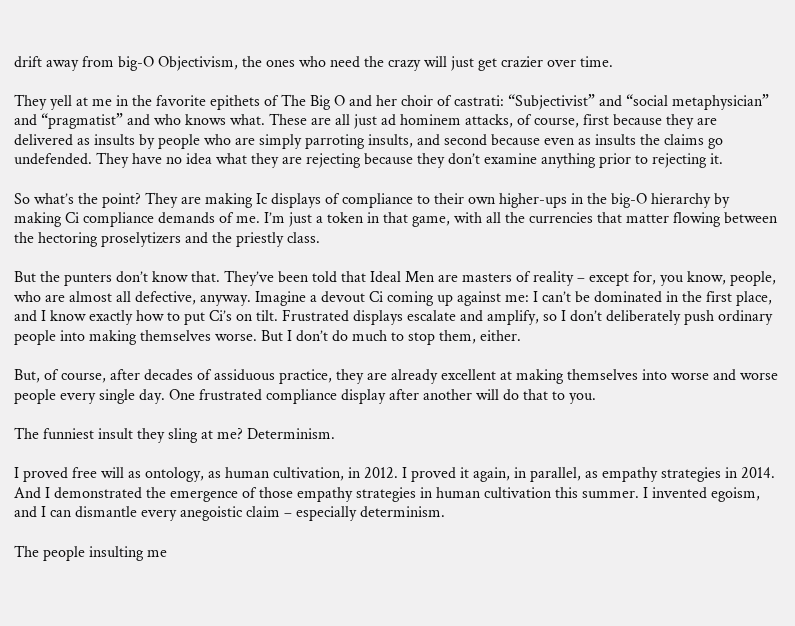drift away from big-O Objectivism, the ones who need the crazy will just get crazier over time.

They yell at me in the favorite epithets of The Big O and her choir of castrati: “Subjectivist” and “social metaphysician” and “pragmatist” and who knows what. These are all just ad hominem attacks, of course, first because they are delivered as insults by people who are simply parroting insults, and second because even as insults the claims go undefended. They have no idea what they are rejecting because they don’t examine anything prior to rejecting it.

So what’s the point? They are making Ic displays of compliance to their own higher-ups in the big-O hierarchy by making Ci compliance demands of me. I’m just a token in that game, with all the currencies that matter flowing between the hectoring proselytizers and the priestly class.

But the punters don’t know that. They’ve been told that Ideal Men are masters of reality – except for, you know, people, who are almost all defective, anyway. Imagine a devout Ci coming up against me: I can’t be dominated in the first place, and I know exactly how to put Ci’s on tilt. Frustrated displays escalate and amplify, so I don’t deliberately push ordinary people into making themselves worse. But I don’t do much to stop them, either.

But, of course, after decades of assiduous practice, they are already excellent at making themselves into worse and worse people every single day. One frustrated compliance display after another will do that to you.

The funniest insult they sling at me? Determinism.

I proved free will as ontology, as human cultivation, in 2012. I proved it again, in parallel, as empathy strategies in 2014. And I demonstrated the emergence of those empathy strategies in human cultivation this summer. I invented egoism, and I can dismantle every anegoistic claim – especially determinism.

The people insulting me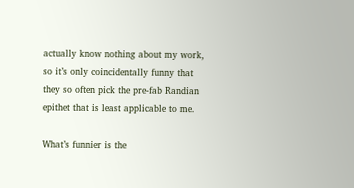actually know nothing about my work, so it’s only coincidentally funny that they so often pick the pre-fab Randian epithet that is least applicable to me.

What’s funnier is the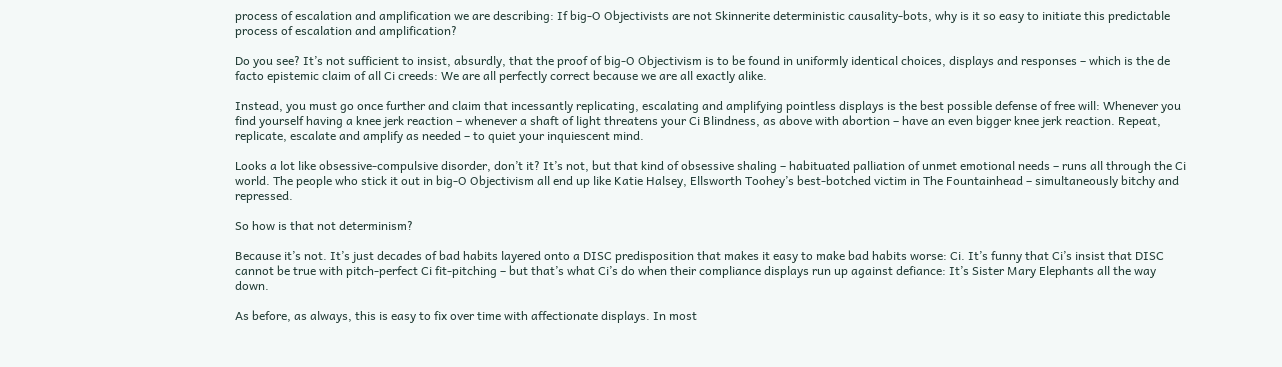process of escalation and amplification we are describing: If big-O Objectivists are not Skinnerite deterministic causality-bots, why is it so easy to initiate this predictable process of escalation and amplification?

Do you see? It’s not sufficient to insist, absurdly, that the proof of big-O Objectivism is to be found in uniformly identical choices, displays and responses – which is the de facto epistemic claim of all Ci creeds: We are all perfectly correct because we are all exactly alike.

Instead, you must go once further and claim that incessantly replicating, escalating and amplifying pointless displays is the best possible defense of free will: Whenever you find yourself having a knee jerk reaction – whenever a shaft of light threatens your Ci Blindness, as above with abortion – have an even bigger knee jerk reaction. Repeat, replicate, escalate and amplify as needed – to quiet your inquiescent mind.

Looks a lot like obsessive-compulsive disorder, don’t it? It’s not, but that kind of obsessive shaling – habituated palliation of unmet emotional needs – runs all through the Ci world. The people who stick it out in big-O Objectivism all end up like Katie Halsey, Ellsworth Toohey’s best-botched victim in The Fountainhead – simultaneously bitchy and repressed.

So how is that not determinism?

Because it’s not. It’s just decades of bad habits layered onto a DISC predisposition that makes it easy to make bad habits worse: Ci. It’s funny that Ci’s insist that DISC cannot be true with pitch-perfect Ci fit-pitching – but that’s what Ci’s do when their compliance displays run up against defiance: It’s Sister Mary Elephants all the way down.

As before, as always, this is easy to fix over time with affectionate displays. In most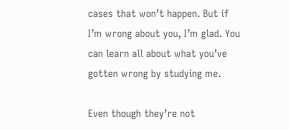cases that won’t happen. But if I’m wrong about you, I’m glad. You can learn all about what you’ve gotten wrong by studying me.

Even though they’re not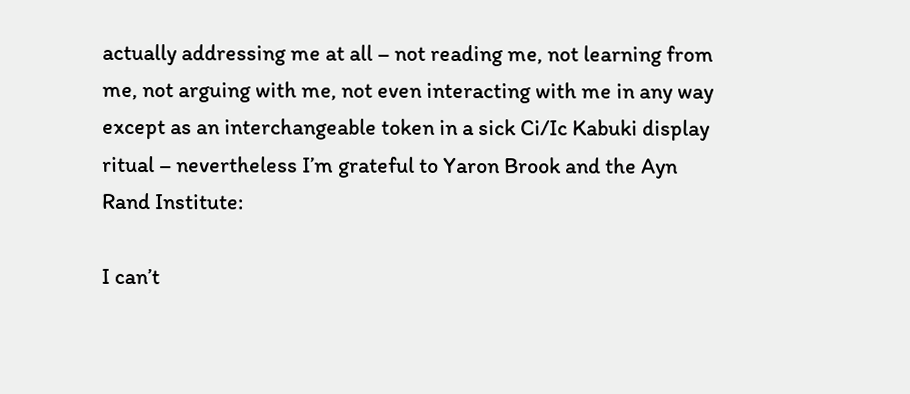actually addressing me at all – not reading me, not learning from me, not arguing with me, not even interacting with me in any way except as an interchangeable token in a sick Ci/Ic Kabuki display ritual – nevertheless I’m grateful to Yaron Brook and the Ayn Rand Institute:

I can’t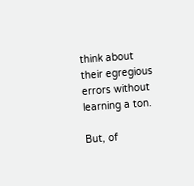think about their egregious errors without learning a ton.

But, of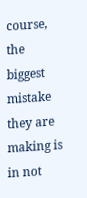course, the biggest mistake they are making is in not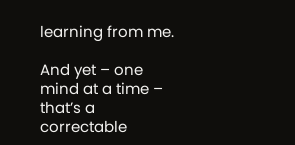learning from me.

And yet – one mind at a time – that’s a correctable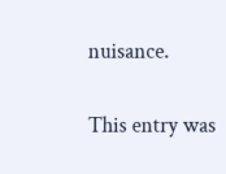nuisance.

This entry was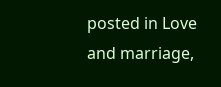posted in Love and marriage,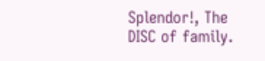Splendor!, The DISC of family.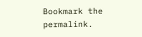Bookmark the permalink.